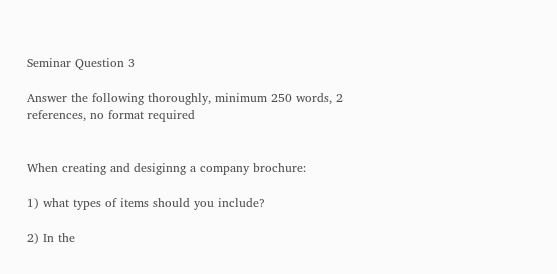Seminar Question 3

Answer the following thoroughly, minimum 250 words, 2 references, no format required


When creating and desiginng a company brochure:

1) what types of items should you include?

2) In the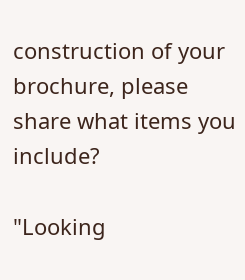construction of your brochure, please share what items you include?

"Looking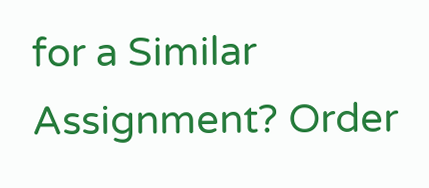for a Similar Assignment? Order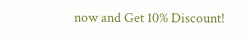now and Get 10% Discount!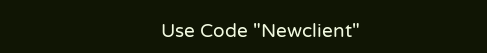Use Code "Newclient"